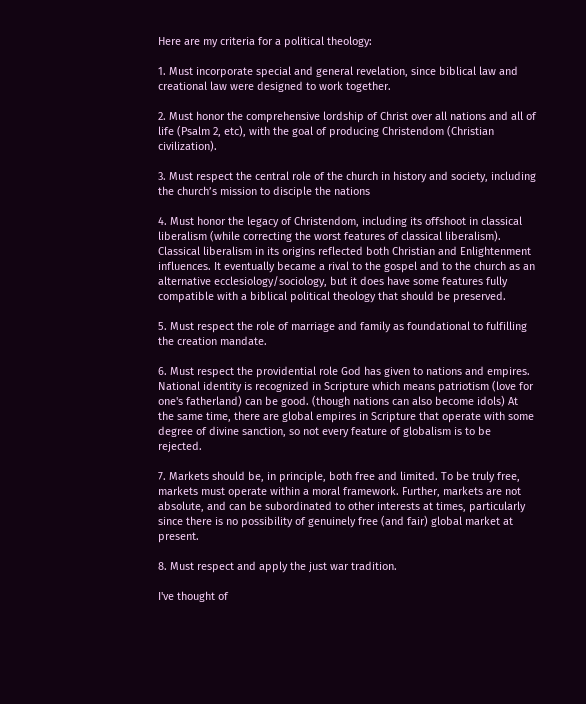Here are my criteria for a political theology:

1. Must incorporate special and general revelation, since biblical law and creational law were designed to work together.

2. Must honor the comprehensive lordship of Christ over all nations and all of life (Psalm 2, etc), with the goal of producing Christendom (Christian civilization).

3. Must respect the central role of the church in history and society, including the church’s mission to disciple the nations

4. Must honor the legacy of Christendom, including its offshoot in classical liberalism (while correcting the worst features of classical liberalism). Classical liberalism in its origins reflected both Christian and Enlightenment influences. It eventually became a rival to the gospel and to the church as an alternative ecclesiology/sociology, but it does have some features fully compatible with a biblical political theology that should be preserved.

5. Must respect the role of marriage and family as foundational to fulfilling the creation mandate.

6. Must respect the providential role God has given to nations and empires. National identity is recognized in Scripture which means patriotism (love for one's fatherland) can be good. (though nations can also become idols) At the same time, there are global empires in Scripture that operate with some degree of divine sanction, so not every feature of globalism is to be rejected.

7. Markets should be, in principle, both free and limited. To be truly free, markets must operate within a moral framework. Further, markets are not absolute, and can be subordinated to other interests at times, particularly since there is no possibility of genuinely free (and fair) global market at present.

8. Must respect and apply the just war tradition.

I've thought of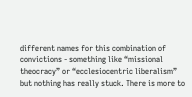different names for this combination of convictions - something like “missional theocracy” or “ecclesiocentric liberalism” but nothing has really stuck. There is more to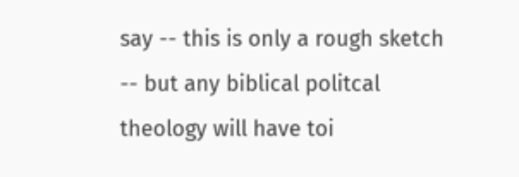say -- this is only a rough sketch -- but any biblical politcal theology will have toi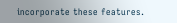incorporate these features.